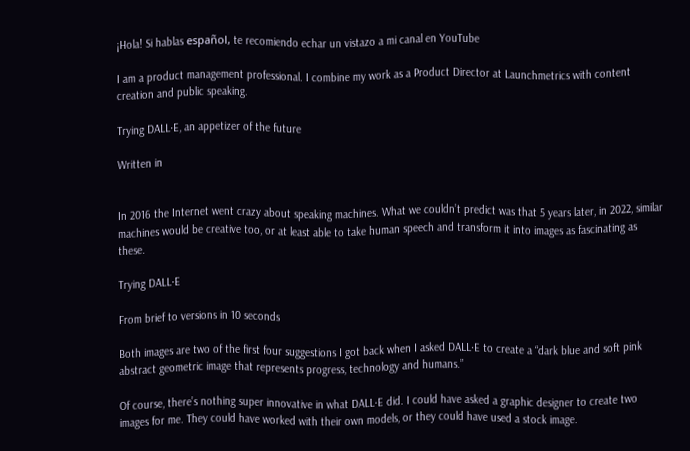¡Hola! Si hablas español, te recomiendo echar un vistazo a mi canal en YouTube

I am a product management professional. I combine my work as a Product Director at Launchmetrics with content creation and public speaking.

Trying DALL·E, an appetizer of the future

Written in


In 2016 the Internet went crazy about speaking machines. What we couldn’t predict was that 5 years later, in 2022, similar machines would be creative too, or at least able to take human speech and transform it into images as fascinating as these.

Trying DALL·E

From brief to versions in 10 seconds

Both images are two of the first four suggestions I got back when I asked DALL·E to create a “dark blue and soft pink abstract geometric image that represents progress, technology and humans.”

Of course, there’s nothing super innovative in what DALL·E did. I could have asked a graphic designer to create two images for me. They could have worked with their own models, or they could have used a stock image.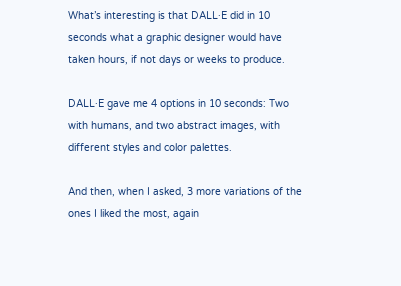What’s interesting is that DALL·E did in 10 seconds what a graphic designer would have taken hours, if not days or weeks to produce.

DALL·E gave me 4 options in 10 seconds: Two with humans, and two abstract images, with different styles and color palettes.

And then, when I asked, 3 more variations of the ones I liked the most, again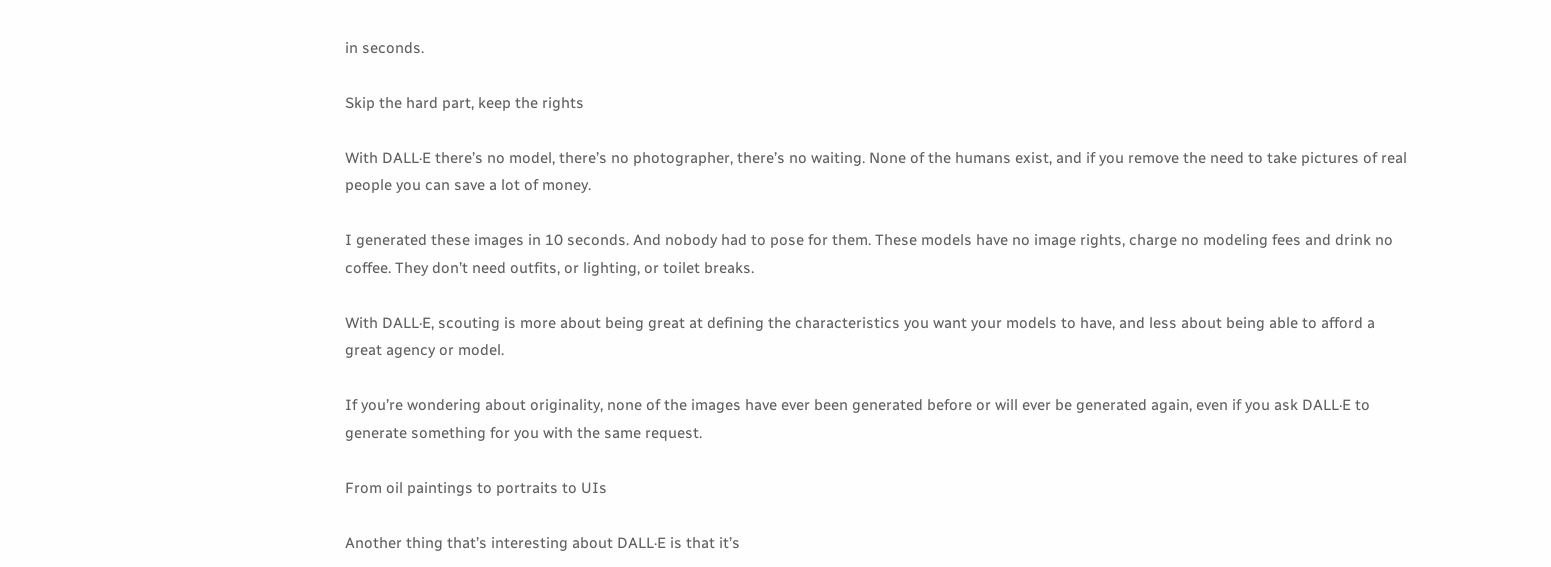in seconds.

Skip the hard part, keep the rights

With DALL·E there’s no model, there’s no photographer, there’s no waiting. None of the humans exist, and if you remove the need to take pictures of real people you can save a lot of money.

I generated these images in 10 seconds. And nobody had to pose for them. These models have no image rights, charge no modeling fees and drink no coffee. They don’t need outfits, or lighting, or toilet breaks.

With DALL·E, scouting is more about being great at defining the characteristics you want your models to have, and less about being able to afford a great agency or model.

If you’re wondering about originality, none of the images have ever been generated before or will ever be generated again, even if you ask DALL·E to generate something for you with the same request.

From oil paintings to portraits to UIs

Another thing that’s interesting about DALL·E is that it’s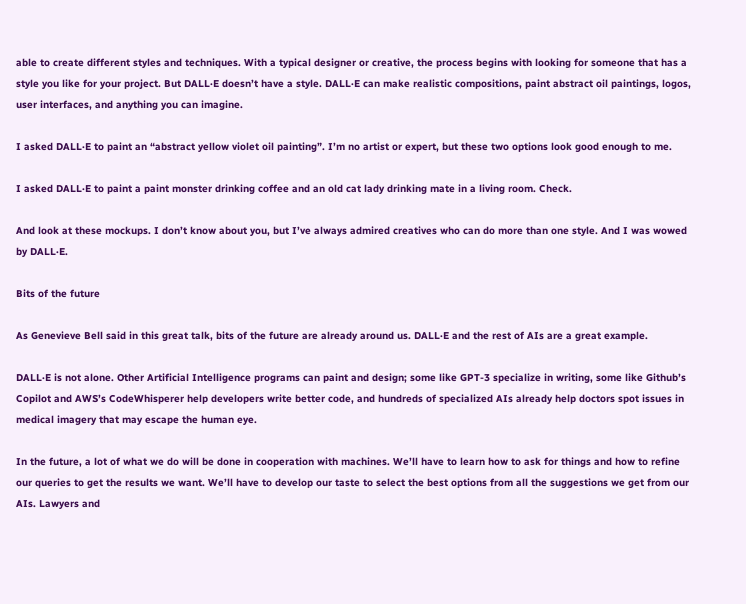able to create different styles and techniques. With a typical designer or creative, the process begins with looking for someone that has a style you like for your project. But DALL·E doesn’t have a style. DALL·E can make realistic compositions, paint abstract oil paintings, logos, user interfaces, and anything you can imagine.

I asked DALL·E to paint an “abstract yellow violet oil painting”. I’m no artist or expert, but these two options look good enough to me.

I asked DALL·E to paint a paint monster drinking coffee and an old cat lady drinking mate in a living room. Check.

And look at these mockups. I don’t know about you, but I’ve always admired creatives who can do more than one style. And I was wowed by DALL·E.

Bits of the future

As Genevieve Bell said in this great talk, bits of the future are already around us. DALL·E and the rest of AIs are a great example.

DALL·E is not alone. Other Artificial Intelligence programs can paint and design; some like GPT-3 specialize in writing, some like Github’s Copilot and AWS’s CodeWhisperer help developers write better code, and hundreds of specialized AIs already help doctors spot issues in medical imagery that may escape the human eye.

In the future, a lot of what we do will be done in cooperation with machines. We’ll have to learn how to ask for things and how to refine our queries to get the results we want. We’ll have to develop our taste to select the best options from all the suggestions we get from our AIs. Lawyers and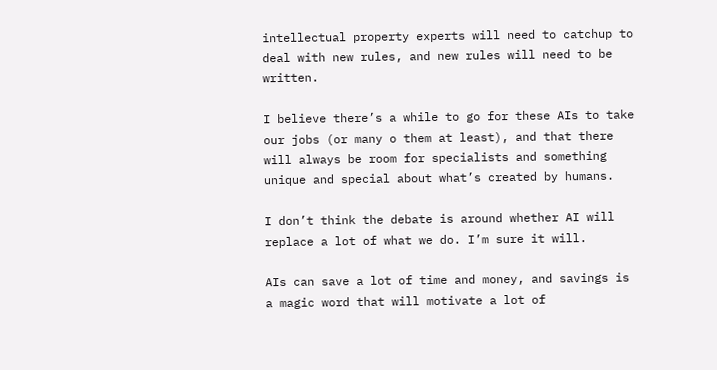intellectual property experts will need to catchup to deal with new rules, and new rules will need to be written.

I believe there’s a while to go for these AIs to take our jobs (or many o them at least), and that there will always be room for specialists and something unique and special about what’s created by humans.

I don’t think the debate is around whether AI will replace a lot of what we do. I’m sure it will.

AIs can save a lot of time and money, and savings is a magic word that will motivate a lot of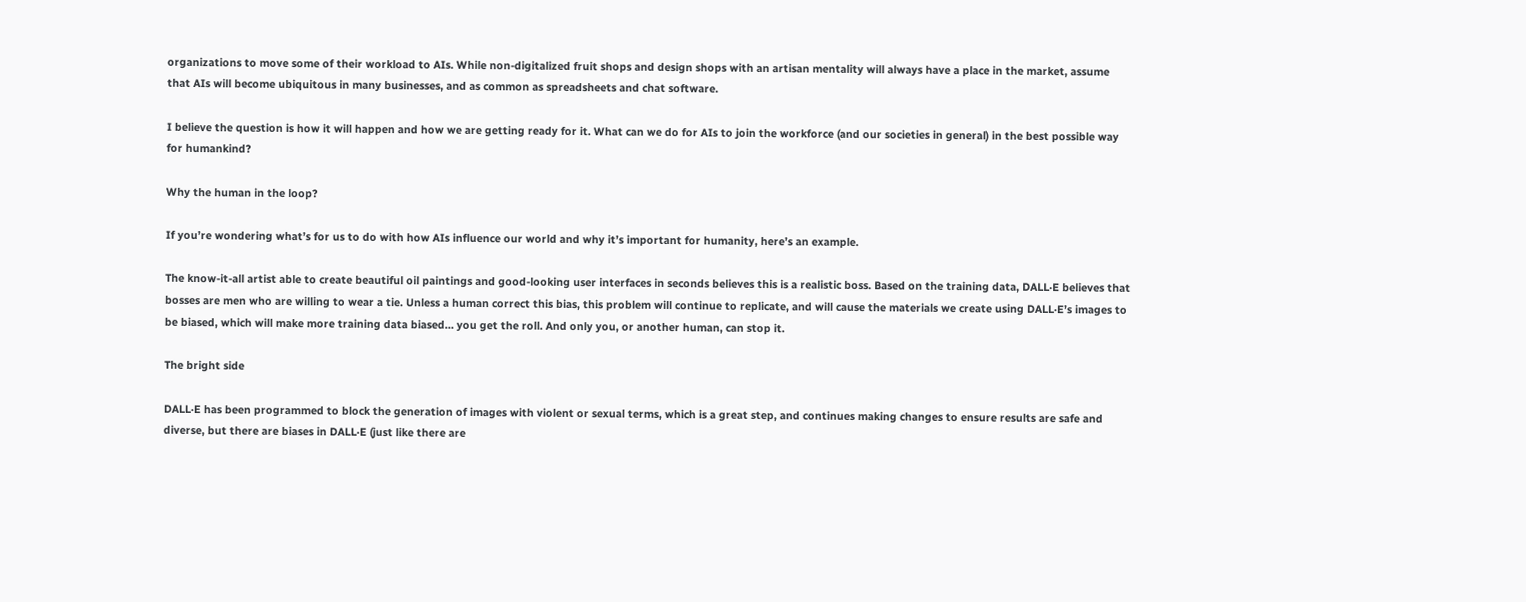organizations to move some of their workload to AIs. While non-digitalized fruit shops and design shops with an artisan mentality will always have a place in the market, assume that AIs will become ubiquitous in many businesses, and as common as spreadsheets and chat software.

I believe the question is how it will happen and how we are getting ready for it. What can we do for AIs to join the workforce (and our societies in general) in the best possible way for humankind?

Why the human in the loop?

If you’re wondering what’s for us to do with how AIs influence our world and why it’s important for humanity, here’s an example.

The know-it-all artist able to create beautiful oil paintings and good-looking user interfaces in seconds believes this is a realistic boss. Based on the training data, DALL·E believes that bosses are men who are willing to wear a tie. Unless a human correct this bias, this problem will continue to replicate, and will cause the materials we create using DALL·E’s images to be biased, which will make more training data biased… you get the roll. And only you, or another human, can stop it.

The bright side

DALL·E has been programmed to block the generation of images with violent or sexual terms, which is a great step, and continues making changes to ensure results are safe and diverse, but there are biases in DALL·E (just like there are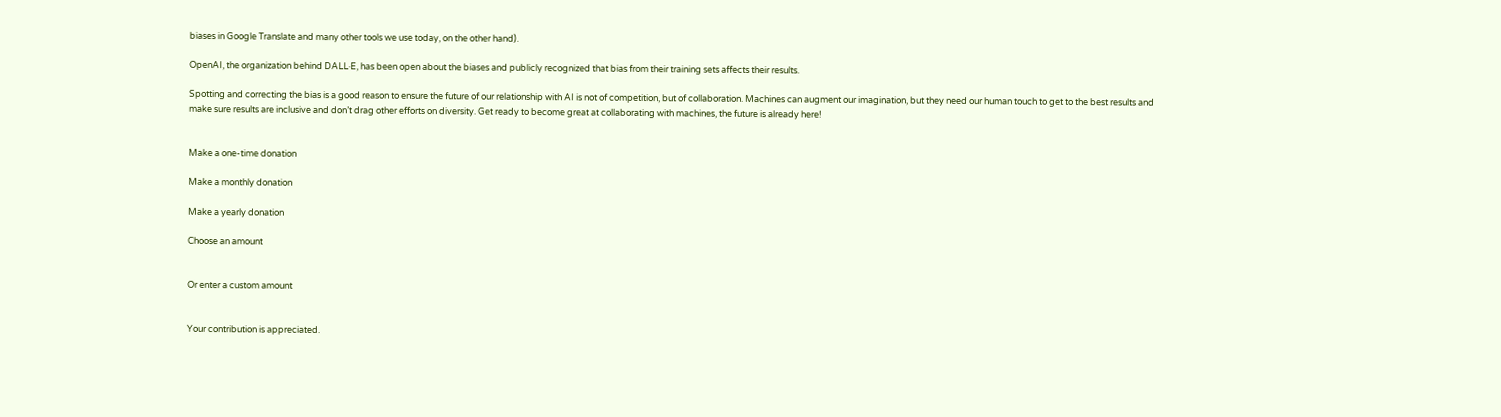biases in Google Translate and many other tools we use today, on the other hand).

OpenAI, the organization behind DALL·E, has been open about the biases and publicly recognized that bias from their training sets affects their results.

Spotting and correcting the bias is a good reason to ensure the future of our relationship with AI is not of competition, but of collaboration. Machines can augment our imagination, but they need our human touch to get to the best results and make sure results are inclusive and don’t drag other efforts on diversity. Get ready to become great at collaborating with machines, the future is already here!


Make a one-time donation

Make a monthly donation

Make a yearly donation

Choose an amount


Or enter a custom amount


Your contribution is appreciated.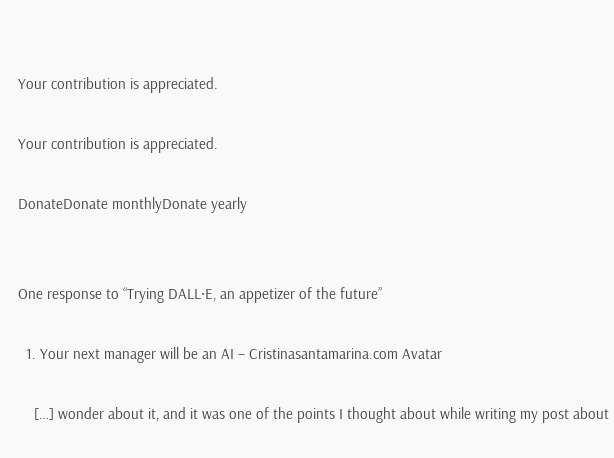Your contribution is appreciated.

Your contribution is appreciated.

DonateDonate monthlyDonate yearly


One response to “Trying DALL·E, an appetizer of the future”

  1. Your next manager will be an AI – Cristinasantamarina.com Avatar

    […] wonder about it, and it was one of the points I thought about while writing my post about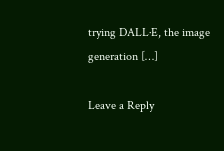trying DALL·E, the image generation […]

Leave a Reply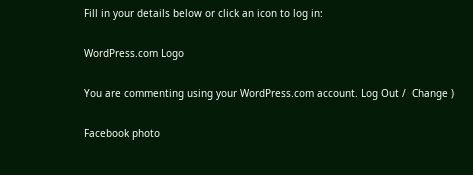Fill in your details below or click an icon to log in:

WordPress.com Logo

You are commenting using your WordPress.com account. Log Out /  Change )

Facebook photo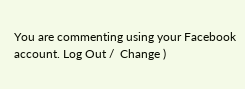You are commenting using your Facebook account. Log Out /  Change )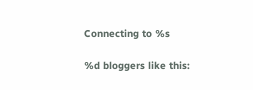Connecting to %s

%d bloggers like this: